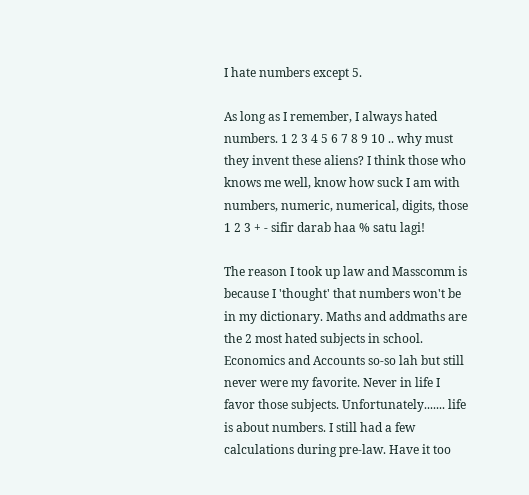I hate numbers except 5.

As long as I remember, I always hated numbers. 1 2 3 4 5 6 7 8 9 10 .. why must they invent these aliens? I think those who knows me well, know how suck I am with numbers, numeric, numerical, digits, those 1 2 3 + - sifir darab haa % satu lagi!

The reason I took up law and Masscomm is because I 'thought' that numbers won't be in my dictionary. Maths and addmaths are the 2 most hated subjects in school. Economics and Accounts so-so lah but still never were my favorite. Never in life I favor those subjects. Unfortunately....... life is about numbers. I still had a few calculations during pre-law. Have it too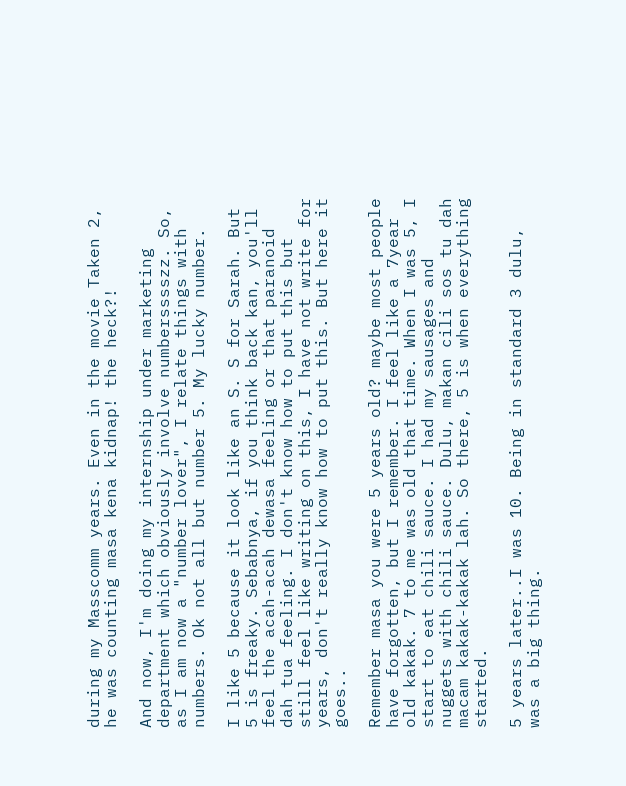during my Masscomm years. Even in the movie Taken 2, he was counting masa kena kidnap! the heck?!

And now, I'm doing my internship under marketing department which obviously involve numbersssszz. So, as I am now a "number lover", I relate things with numbers. Ok not all but number 5. My lucky number.

I like 5 because it look like an S. S for Sarah. But 5 is freaky. Sebabnya, if you think back kan, you'll feel the acah-acah dewasa feeling or that paranoid dah tua feeling. I don't know how to put this but still feel like writing on this, I have not write for years, don't really know how to put this. But here it goes..

Remember masa you were 5 years old? maybe most people have forgotten, but I remember. I feel like a 7year old kakak. 7 to me was old that time. When I was 5, I start to eat chili sauce. I had my sausages and nuggets with chili sauce. Dulu, makan cili sos tu dah macam kakak-kakak lah. So there, 5 is when everything started.

5 years later..I was 10. Being in standard 3 dulu, was a big thing.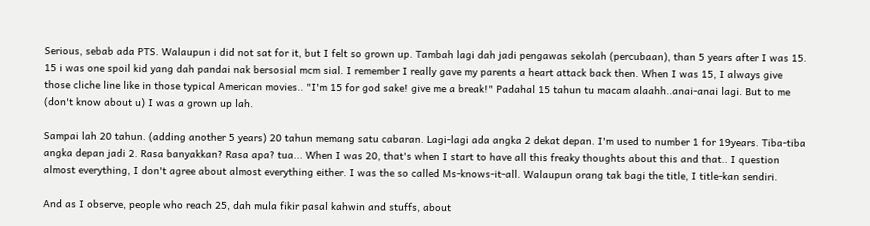Serious, sebab ada PTS. Walaupun i did not sat for it, but I felt so grown up. Tambah lagi dah jadi pengawas sekolah (percubaan), than 5 years after I was 15. 15 i was one spoil kid yang dah pandai nak bersosial mcm sial. I remember I really gave my parents a heart attack back then. When I was 15, I always give those cliche line like in those typical American movies.. "I'm 15 for god sake! give me a break!" Padahal 15 tahun tu macam alaahh..anai-anai lagi. But to me (don't know about u) I was a grown up lah.

Sampai lah 20 tahun. (adding another 5 years) 20 tahun memang satu cabaran. Lagi-lagi ada angka 2 dekat depan. I'm used to number 1 for 19years. Tiba-tiba angka depan jadi 2. Rasa banyakkan? Rasa apa? tua... When I was 20, that's when I start to have all this freaky thoughts about this and that.. I question almost everything, I don't agree about almost everything either. I was the so called Ms-knows-it-all. Walaupun orang tak bagi the title, I title-kan sendiri.

And as I observe, people who reach 25, dah mula fikir pasal kahwin and stuffs, about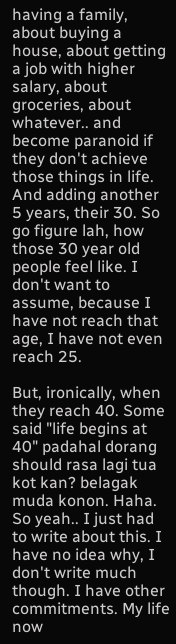having a family, about buying a house, about getting a job with higher salary, about groceries, about whatever.. and become paranoid if they don't achieve those things in life. And adding another 5 years, their 30. So go figure lah, how those 30 year old people feel like. I don't want to assume, because I have not reach that age, I have not even reach 25.

But, ironically, when they reach 40. Some said "life begins at 40" padahal dorang should rasa lagi tua kot kan? belagak muda konon. Haha. So yeah.. I just had to write about this. I have no idea why, I don't write much though. I have other commitments. My life now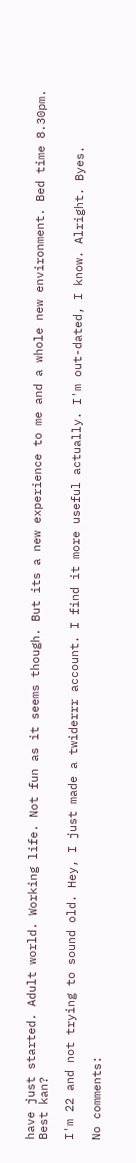have just started. Adult world. Working life. Not fun as it seems though. But its a new experience to me and a whole new environment. Bed time 8.30pm. Best kan?

I'm 22 and not trying to sound old. Hey, I just made a twiderrr account. I find it more useful actually. I'm out-dated, I know. Alright. Byes.

No comments: